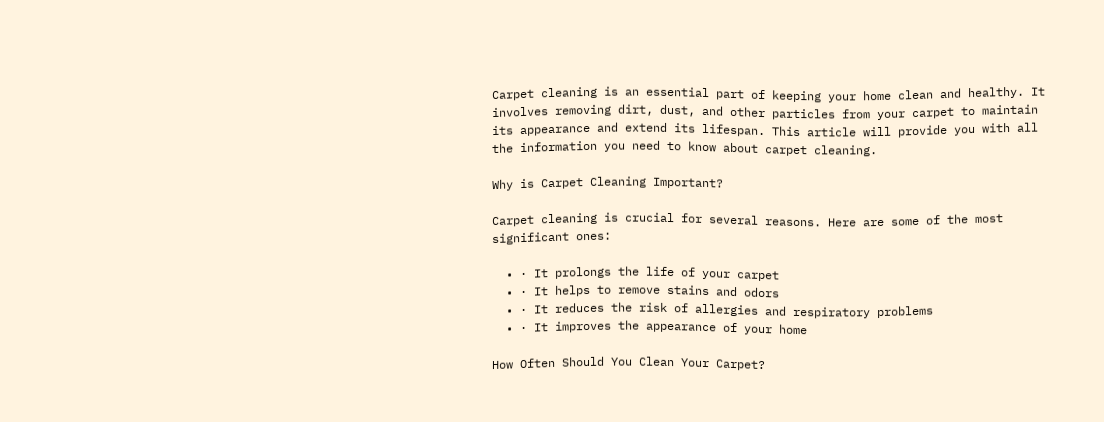Carpet cleaning is an essential part of keeping your home clean and healthy. It involves removing dirt, dust, and other particles from your carpet to maintain its appearance and extend its lifespan. This article will provide you with all the information you need to know about carpet cleaning.

Why is Carpet Cleaning Important?

Carpet cleaning is crucial for several reasons. Here are some of the most significant ones:

  • · It prolongs the life of your carpet
  • · It helps to remove stains and odors
  • · It reduces the risk of allergies and respiratory problems
  • · It improves the appearance of your home

How Often Should You Clean Your Carpet?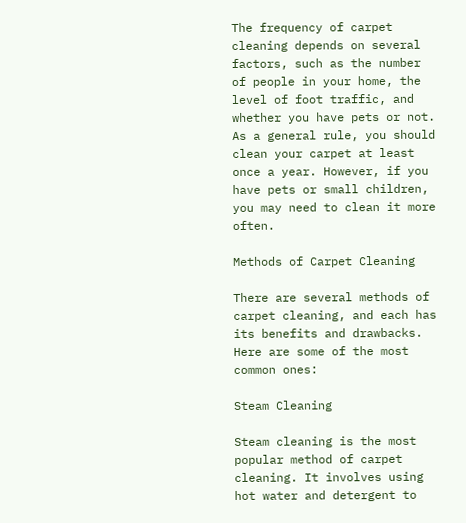The frequency of carpet cleaning depends on several factors, such as the number of people in your home, the level of foot traffic, and whether you have pets or not. As a general rule, you should clean your carpet at least once a year. However, if you have pets or small children, you may need to clean it more often.

Methods of Carpet Cleaning

There are several methods of carpet cleaning, and each has its benefits and drawbacks. Here are some of the most common ones:

Steam Cleaning

Steam cleaning is the most popular method of carpet cleaning. It involves using hot water and detergent to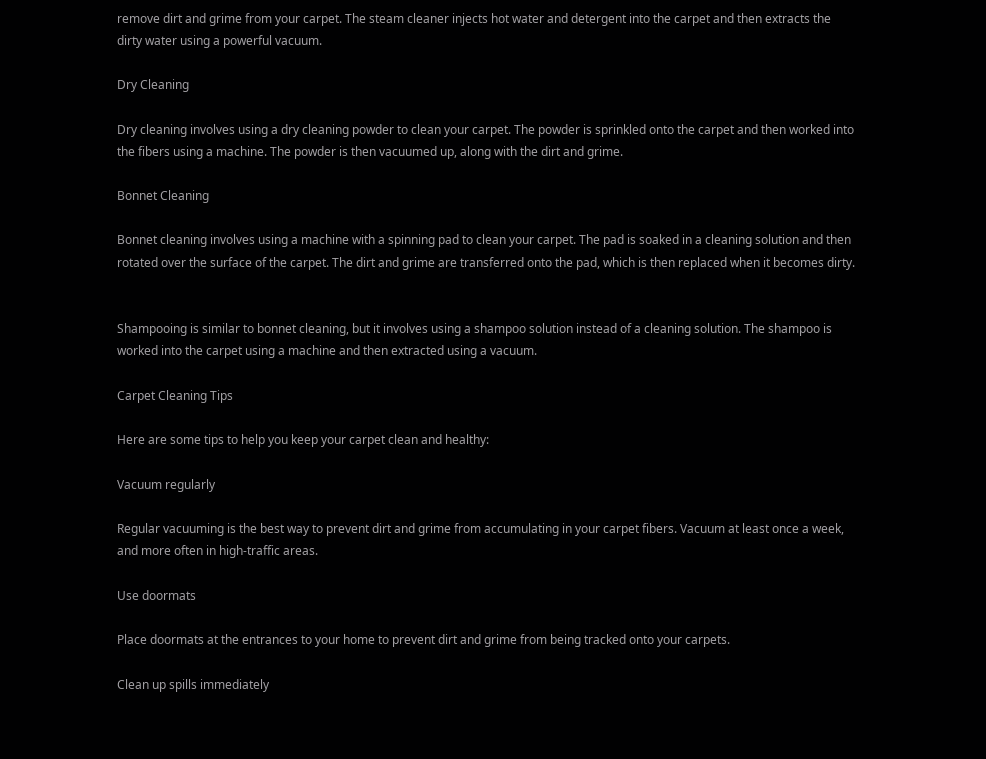remove dirt and grime from your carpet. The steam cleaner injects hot water and detergent into the carpet and then extracts the dirty water using a powerful vacuum.

Dry Cleaning

Dry cleaning involves using a dry cleaning powder to clean your carpet. The powder is sprinkled onto the carpet and then worked into the fibers using a machine. The powder is then vacuumed up, along with the dirt and grime.

Bonnet Cleaning

Bonnet cleaning involves using a machine with a spinning pad to clean your carpet. The pad is soaked in a cleaning solution and then rotated over the surface of the carpet. The dirt and grime are transferred onto the pad, which is then replaced when it becomes dirty.


Shampooing is similar to bonnet cleaning, but it involves using a shampoo solution instead of a cleaning solution. The shampoo is worked into the carpet using a machine and then extracted using a vacuum.

Carpet Cleaning Tips

Here are some tips to help you keep your carpet clean and healthy:

Vacuum regularly

Regular vacuuming is the best way to prevent dirt and grime from accumulating in your carpet fibers. Vacuum at least once a week, and more often in high-traffic areas.

Use doormats

Place doormats at the entrances to your home to prevent dirt and grime from being tracked onto your carpets.

Clean up spills immediately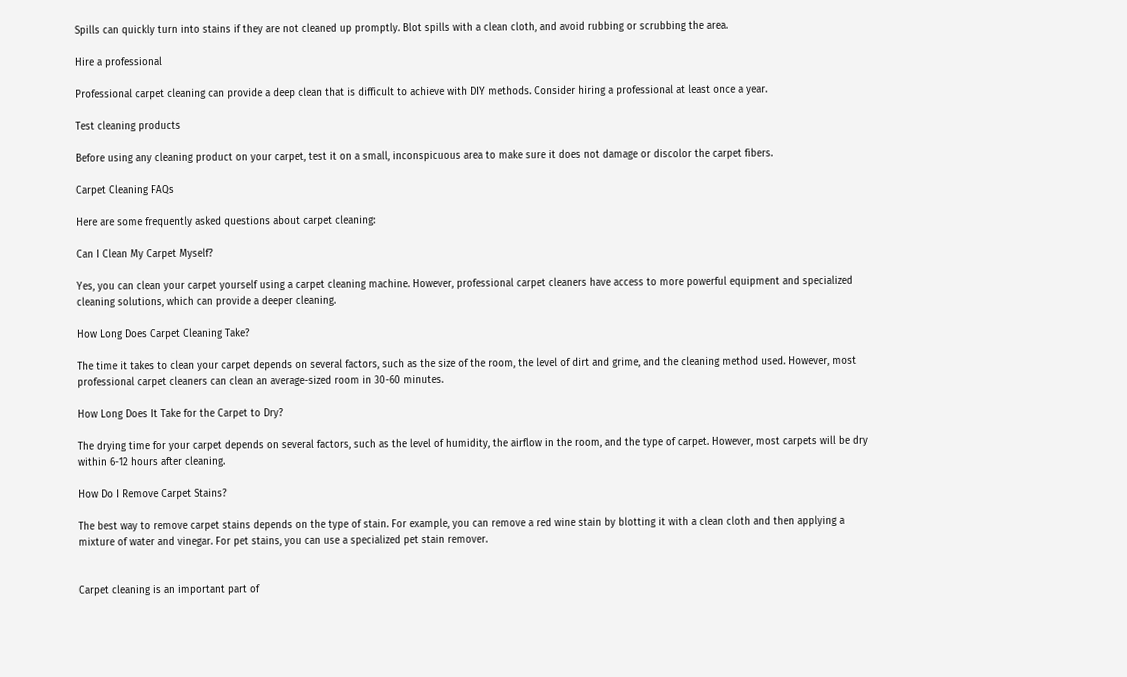Spills can quickly turn into stains if they are not cleaned up promptly. Blot spills with a clean cloth, and avoid rubbing or scrubbing the area.

Hire a professional

Professional carpet cleaning can provide a deep clean that is difficult to achieve with DIY methods. Consider hiring a professional at least once a year.

Test cleaning products

Before using any cleaning product on your carpet, test it on a small, inconspicuous area to make sure it does not damage or discolor the carpet fibers.

Carpet Cleaning FAQs

Here are some frequently asked questions about carpet cleaning:

Can I Clean My Carpet Myself?

Yes, you can clean your carpet yourself using a carpet cleaning machine. However, professional carpet cleaners have access to more powerful equipment and specialized cleaning solutions, which can provide a deeper cleaning.

How Long Does Carpet Cleaning Take?

The time it takes to clean your carpet depends on several factors, such as the size of the room, the level of dirt and grime, and the cleaning method used. However, most professional carpet cleaners can clean an average-sized room in 30-60 minutes.

How Long Does It Take for the Carpet to Dry?

The drying time for your carpet depends on several factors, such as the level of humidity, the airflow in the room, and the type of carpet. However, most carpets will be dry within 6-12 hours after cleaning.

How Do I Remove Carpet Stains?

The best way to remove carpet stains depends on the type of stain. For example, you can remove a red wine stain by blotting it with a clean cloth and then applying a mixture of water and vinegar. For pet stains, you can use a specialized pet stain remover.


Carpet cleaning is an important part of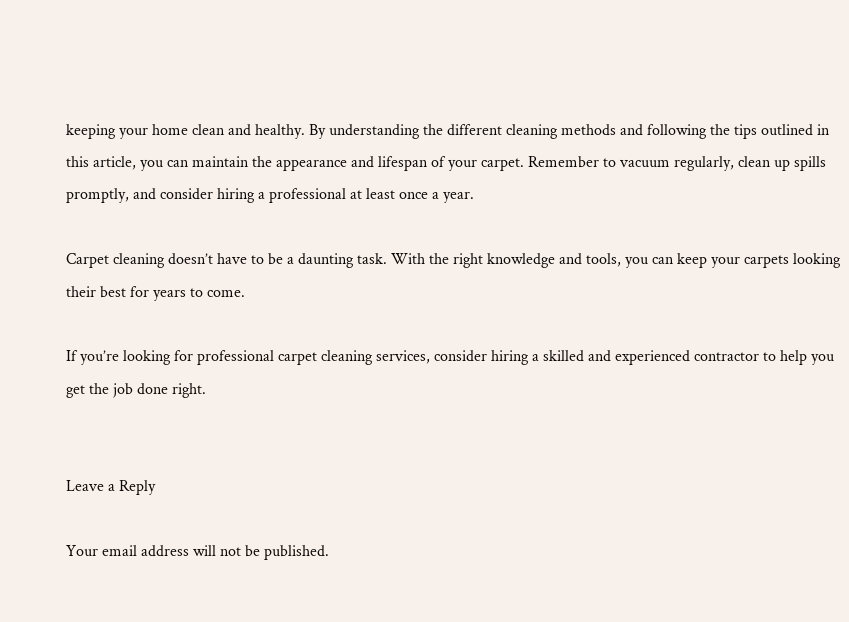keeping your home clean and healthy. By understanding the different cleaning methods and following the tips outlined in this article, you can maintain the appearance and lifespan of your carpet. Remember to vacuum regularly, clean up spills promptly, and consider hiring a professional at least once a year.

Carpet cleaning doesn’t have to be a daunting task. With the right knowledge and tools, you can keep your carpets looking their best for years to come.

If you’re looking for professional carpet cleaning services, consider hiring a skilled and experienced contractor to help you get the job done right.


Leave a Reply

Your email address will not be published.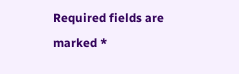Required fields are marked *